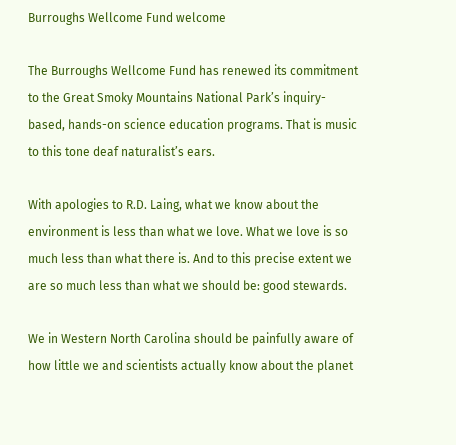Burroughs Wellcome Fund welcome

The Burroughs Wellcome Fund has renewed its commitment to the Great Smoky Mountains National Park’s inquiry-based, hands-on science education programs. That is music to this tone deaf naturalist’s ears.

With apologies to R.D. Laing, what we know about the environment is less than what we love. What we love is so much less than what there is. And to this precise extent we are so much less than what we should be: good stewards.

We in Western North Carolina should be painfully aware of how little we and scientists actually know about the planet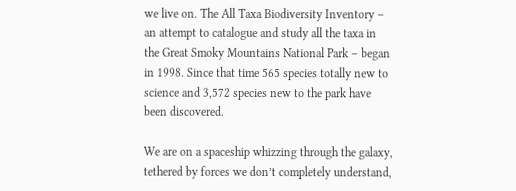we live on. The All Taxa Biodiversity Inventory – an attempt to catalogue and study all the taxa in the Great Smoky Mountains National Park – began in 1998. Since that time 565 species totally new to science and 3,572 species new to the park have been discovered.

We are on a spaceship whizzing through the galaxy, tethered by forces we don’t completely understand,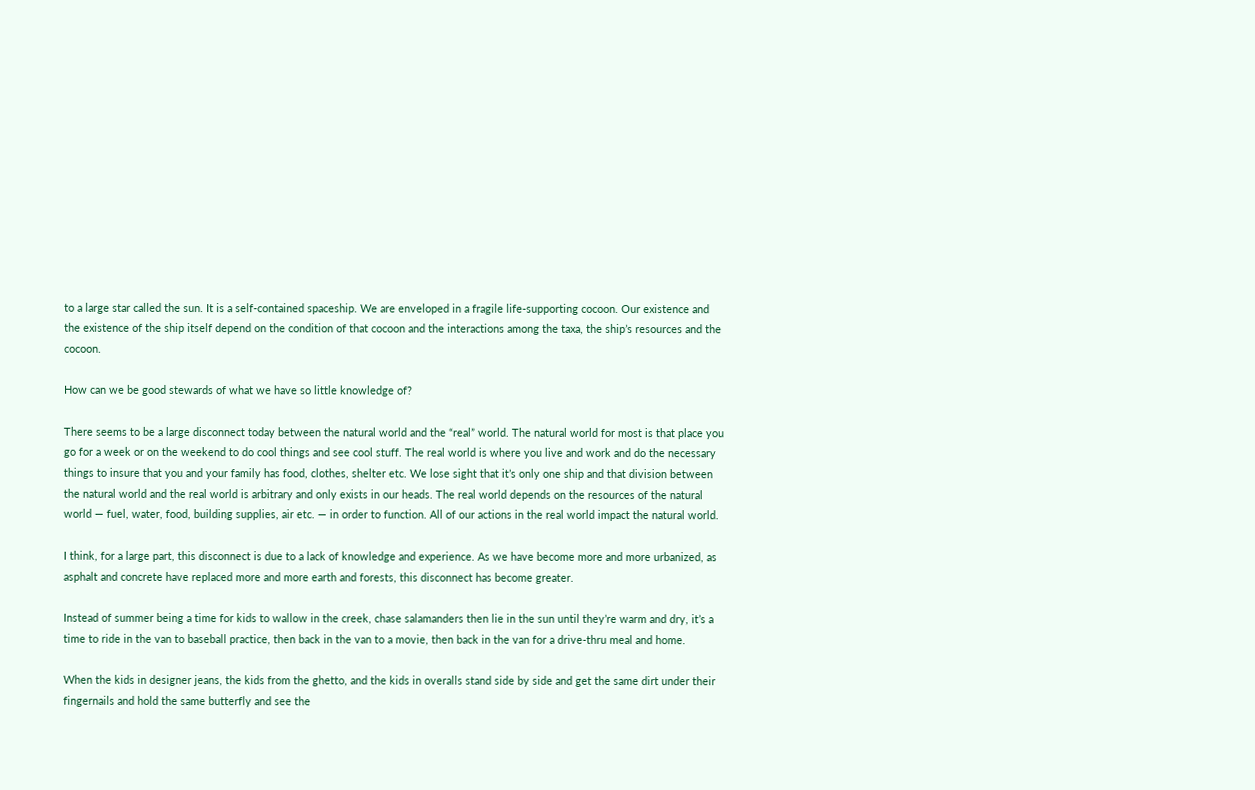to a large star called the sun. It is a self-contained spaceship. We are enveloped in a fragile life-supporting cocoon. Our existence and the existence of the ship itself depend on the condition of that cocoon and the interactions among the taxa, the ship’s resources and the cocoon.

How can we be good stewards of what we have so little knowledge of?

There seems to be a large disconnect today between the natural world and the “real” world. The natural world for most is that place you go for a week or on the weekend to do cool things and see cool stuff. The real world is where you live and work and do the necessary things to insure that you and your family has food, clothes, shelter etc. We lose sight that it’s only one ship and that division between the natural world and the real world is arbitrary and only exists in our heads. The real world depends on the resources of the natural world — fuel, water, food, building supplies, air etc. — in order to function. All of our actions in the real world impact the natural world.

I think, for a large part, this disconnect is due to a lack of knowledge and experience. As we have become more and more urbanized, as asphalt and concrete have replaced more and more earth and forests, this disconnect has become greater.

Instead of summer being a time for kids to wallow in the creek, chase salamanders then lie in the sun until they’re warm and dry, it’s a time to ride in the van to baseball practice, then back in the van to a movie, then back in the van for a drive-thru meal and home.

When the kids in designer jeans, the kids from the ghetto, and the kids in overalls stand side by side and get the same dirt under their fingernails and hold the same butterfly and see the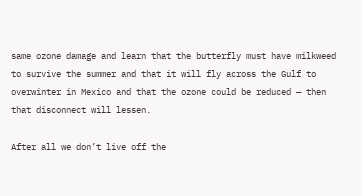same ozone damage and learn that the butterfly must have milkweed to survive the summer and that it will fly across the Gulf to overwinter in Mexico and that the ozone could be reduced — then that disconnect will lessen.

After all we don’t live off the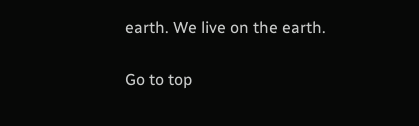earth. We live on the earth.

Go to top